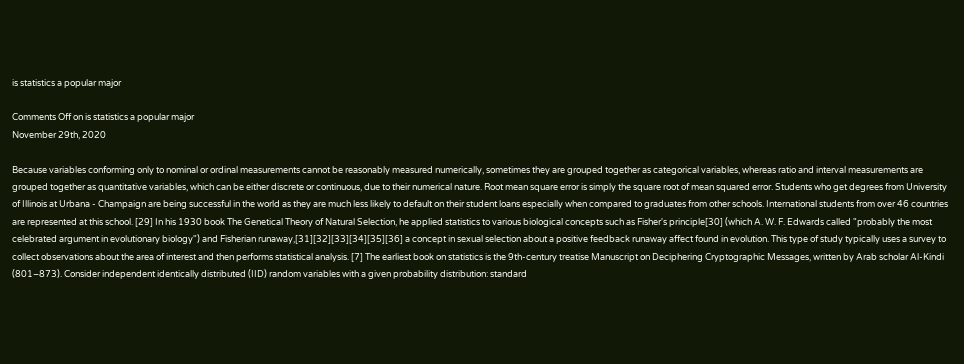is statistics a popular major

Comments Off on is statistics a popular major
November 29th, 2020

Because variables conforming only to nominal or ordinal measurements cannot be reasonably measured numerically, sometimes they are grouped together as categorical variables, whereas ratio and interval measurements are grouped together as quantitative variables, which can be either discrete or continuous, due to their numerical nature. Root mean square error is simply the square root of mean squared error. Students who get degrees from University of Illinois at Urbana - Champaign are being successful in the world as they are much less likely to default on their student loans especially when compared to graduates from other schools. International students from over 46 countries are represented at this school. [29] In his 1930 book The Genetical Theory of Natural Selection, he applied statistics to various biological concepts such as Fisher's principle[30] (which A. W. F. Edwards called "probably the most celebrated argument in evolutionary biology") and Fisherian runaway,[31][32][33][34][35][36] a concept in sexual selection about a positive feedback runaway affect found in evolution. This type of study typically uses a survey to collect observations about the area of interest and then performs statistical analysis. [7] The earliest book on statistics is the 9th-century treatise Manuscript on Deciphering Cryptographic Messages, written by Arab scholar Al-Kindi (801–873). Consider independent identically distributed (IID) random variables with a given probability distribution: standard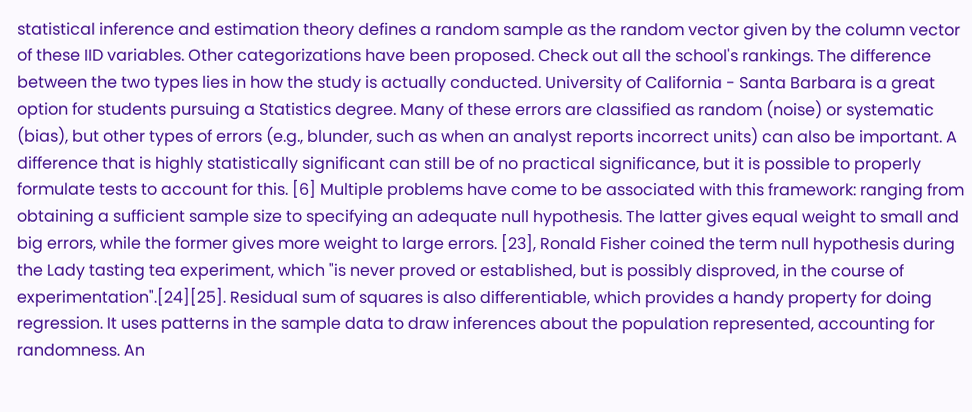statistical inference and estimation theory defines a random sample as the random vector given by the column vector of these IID variables. Other categorizations have been proposed. Check out all the school's rankings. The difference between the two types lies in how the study is actually conducted. University of California - Santa Barbara is a great option for students pursuing a Statistics degree. Many of these errors are classified as random (noise) or systematic (bias), but other types of errors (e.g., blunder, such as when an analyst reports incorrect units) can also be important. A difference that is highly statistically significant can still be of no practical significance, but it is possible to properly formulate tests to account for this. [6] Multiple problems have come to be associated with this framework: ranging from obtaining a sufficient sample size to specifying an adequate null hypothesis. The latter gives equal weight to small and big errors, while the former gives more weight to large errors. [23], Ronald Fisher coined the term null hypothesis during the Lady tasting tea experiment, which "is never proved or established, but is possibly disproved, in the course of experimentation".[24][25]. Residual sum of squares is also differentiable, which provides a handy property for doing regression. It uses patterns in the sample data to draw inferences about the population represented, accounting for randomness. An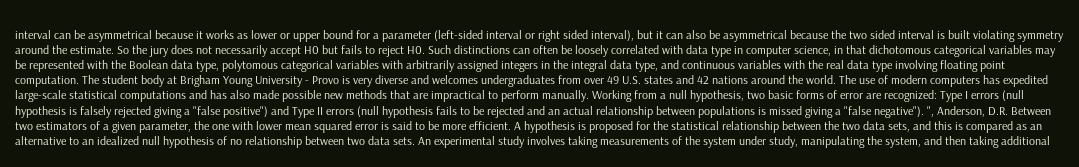interval can be asymmetrical because it works as lower or upper bound for a parameter (left-sided interval or right sided interval), but it can also be asymmetrical because the two sided interval is built violating symmetry around the estimate. So the jury does not necessarily accept H0 but fails to reject H0. Such distinctions can often be loosely correlated with data type in computer science, in that dichotomous categorical variables may be represented with the Boolean data type, polytomous categorical variables with arbitrarily assigned integers in the integral data type, and continuous variables with the real data type involving floating point computation. The student body at Brigham Young University - Provo is very diverse and welcomes undergraduates from over 49 U.S. states and 42 nations around the world. The use of modern computers has expedited large-scale statistical computations and has also made possible new methods that are impractical to perform manually. Working from a null hypothesis, two basic forms of error are recognized: Type I errors (null hypothesis is falsely rejected giving a "false positive") and Type II errors (null hypothesis fails to be rejected and an actual relationship between populations is missed giving a "false negative"). ", Anderson, D.R. Between two estimators of a given parameter, the one with lower mean squared error is said to be more efficient. A hypothesis is proposed for the statistical relationship between the two data sets, and this is compared as an alternative to an idealized null hypothesis of no relationship between two data sets. An experimental study involves taking measurements of the system under study, manipulating the system, and then taking additional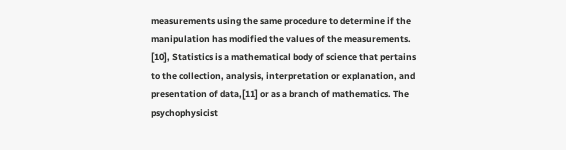measurements using the same procedure to determine if the manipulation has modified the values of the measurements. [10], Statistics is a mathematical body of science that pertains to the collection, analysis, interpretation or explanation, and presentation of data,[11] or as a branch of mathematics. The psychophysicist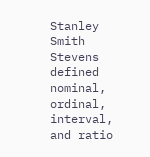Stanley Smith Stevens defined nominal, ordinal, interval, and ratio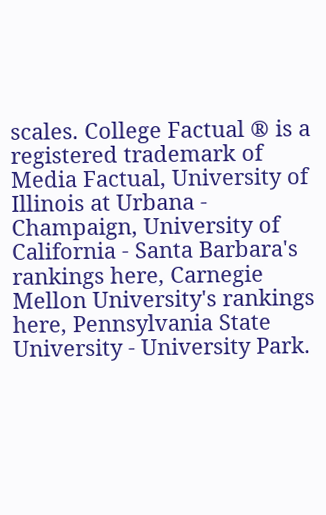scales. College Factual ® is a registered trademark of Media Factual, University of Illinois at Urbana - Champaign, University of California - Santa Barbara's rankings here, Carnegie Mellon University's rankings here, Pennsylvania State University - University Park.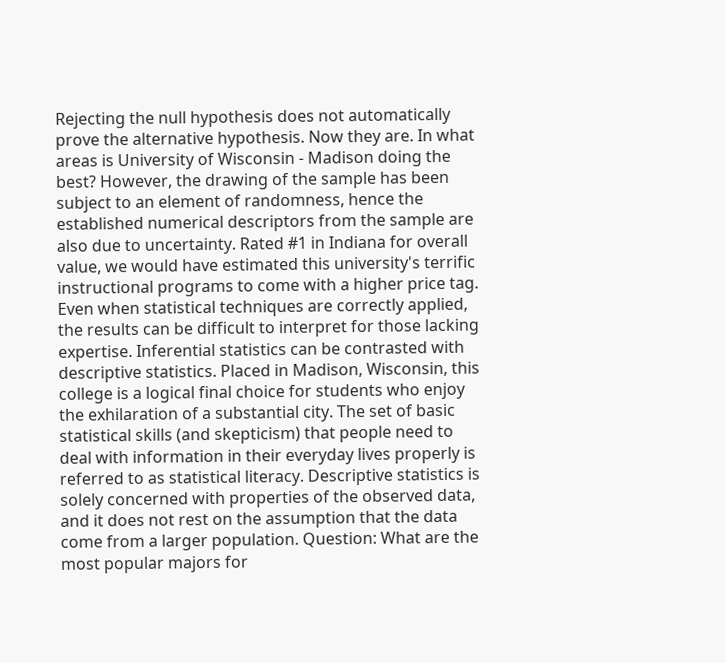Rejecting the null hypothesis does not automatically prove the alternative hypothesis. Now they are. In what areas is University of Wisconsin - Madison doing the best? However, the drawing of the sample has been subject to an element of randomness, hence the established numerical descriptors from the sample are also due to uncertainty. Rated #1 in Indiana for overall value, we would have estimated this university's terrific instructional programs to come with a higher price tag. Even when statistical techniques are correctly applied, the results can be difficult to interpret for those lacking expertise. Inferential statistics can be contrasted with descriptive statistics. Placed in Madison, Wisconsin, this college is a logical final choice for students who enjoy the exhilaration of a substantial city. The set of basic statistical skills (and skepticism) that people need to deal with information in their everyday lives properly is referred to as statistical literacy. Descriptive statistics is solely concerned with properties of the observed data, and it does not rest on the assumption that the data come from a larger population. Question: What are the most popular majors for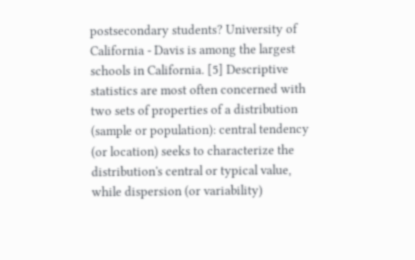postsecondary students? University of California - Davis is among the largest schools in California. [5] Descriptive statistics are most often concerned with two sets of properties of a distribution (sample or population): central tendency (or location) seeks to characterize the distribution's central or typical value, while dispersion (or variability)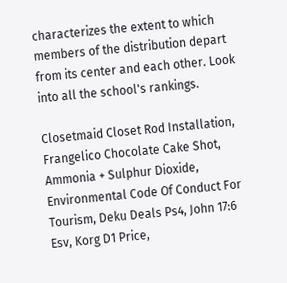characterizes the extent to which members of the distribution depart from its center and each other. Look into all the school's rankings.

Closetmaid Closet Rod Installation, Frangelico Chocolate Cake Shot, Ammonia + Sulphur Dioxide, Environmental Code Of Conduct For Tourism, Deku Deals Ps4, John 17:6 Esv, Korg D1 Price,